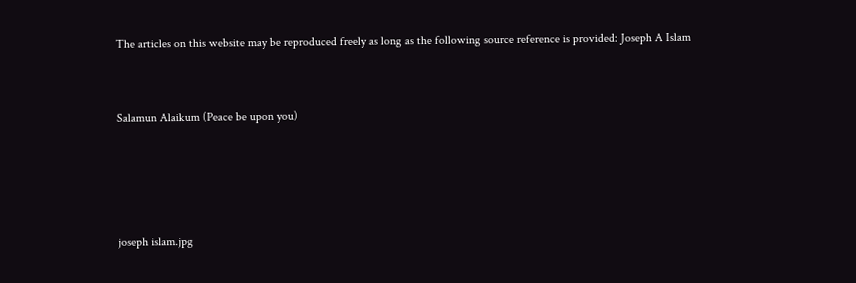The articles on this website may be reproduced freely as long as the following source reference is provided: Joseph A Islam


Salamun Alaikum (Peace be upon you)




joseph islam.jpg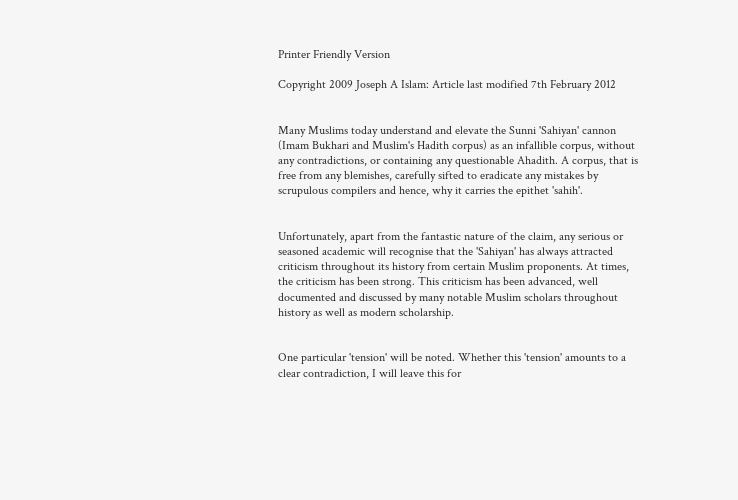Printer Friendly Version

Copyright 2009 Joseph A Islam: Article last modified 7th February 2012


Many Muslims today understand and elevate the Sunni 'Sahiyan' cannon (Imam Bukhari and Muslim's Hadith corpus) as an infallible corpus, without any contradictions, or containing any questionable Ahadith. A corpus, that is free from any blemishes, carefully sifted to eradicate any mistakes by scrupulous compilers and hence, why it carries the epithet 'sahih'.


Unfortunately, apart from the fantastic nature of the claim, any serious or seasoned academic will recognise that the 'Sahiyan' has always attracted criticism throughout its history from certain Muslim proponents. At times, the criticism has been strong. This criticism has been advanced, well documented and discussed by many notable Muslim scholars throughout history as well as modern scholarship.


One particular 'tension' will be noted. Whether this 'tension' amounts to a clear contradiction, I will leave this for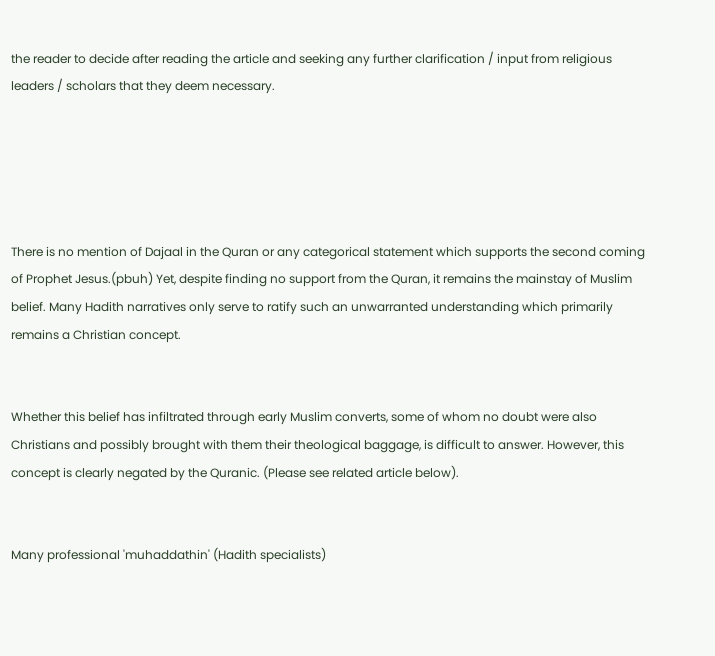the reader to decide after reading the article and seeking any further clarification / input from religious leaders / scholars that they deem necessary.





There is no mention of Dajaal in the Quran or any categorical statement which supports the second coming of Prophet Jesus.(pbuh) Yet, despite finding no support from the Quran, it remains the mainstay of Muslim belief. Many Hadith narratives only serve to ratify such an unwarranted understanding which primarily remains a Christian concept.


Whether this belief has infiltrated through early Muslim converts, some of whom no doubt were also Christians and possibly brought with them their theological baggage, is difficult to answer. However, this concept is clearly negated by the Quranic. (Please see related article below).


Many professional 'muhaddathin' (Hadith specialists)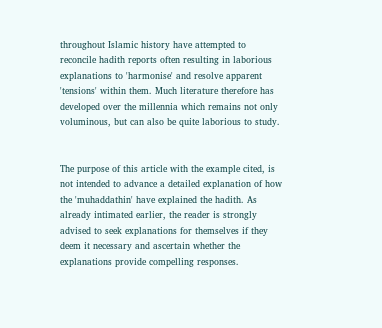throughout Islamic history have attempted to reconcile hadith reports often resulting in laborious explanations to 'harmonise' and resolve apparent 'tensions' within them. Much literature therefore has developed over the millennia which remains not only voluminous, but can also be quite laborious to study.


The purpose of this article with the example cited, is not intended to advance a detailed explanation of how the 'muhaddathin' have explained the hadith. As already intimated earlier, the reader is strongly advised to seek explanations for themselves if they deem it necessary and ascertain whether the explanations provide compelling responses.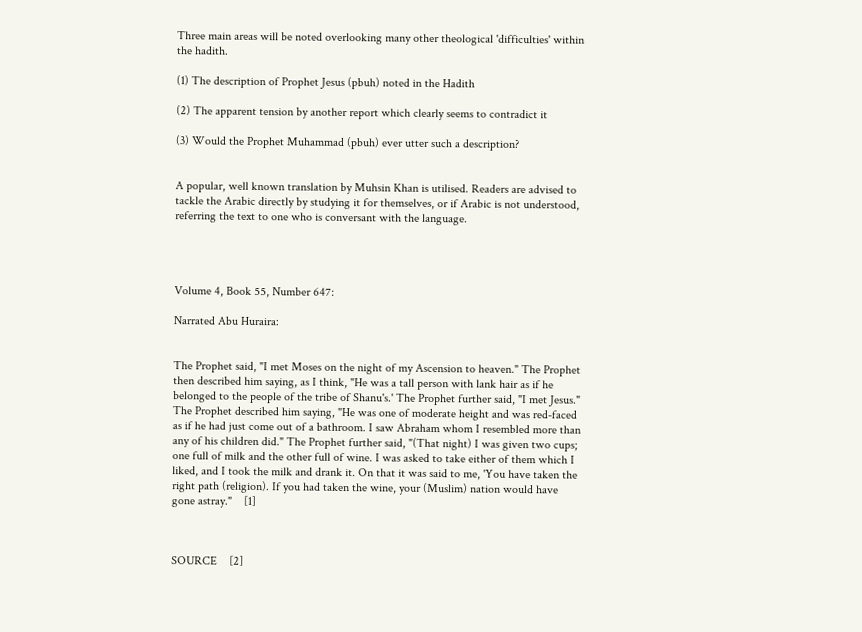Three main areas will be noted overlooking many other theological 'difficulties' within the hadith.

(1) The description of Prophet Jesus (pbuh) noted in the Hadith

(2) The apparent tension by another report which clearly seems to contradict it

(3) Would the Prophet Muhammad (pbuh) ever utter such a description?


A popular, well known translation by Muhsin Khan is utilised. Readers are advised to tackle the Arabic directly by studying it for themselves, or if Arabic is not understood, referring the text to one who is conversant with the language.




Volume 4, Book 55, Number 647:

Narrated Abu Huraira:


The Prophet said, "I met Moses on the night of my Ascension to heaven." The Prophet then described him saying, as I think, "He was a tall person with lank hair as if he belonged to the people of the tribe of Shanu's.' The Prophet further said, "I met Jesus." The Prophet described him saying, "He was one of moderate height and was red-faced as if he had just come out of a bathroom. I saw Abraham whom I resembled more than any of his children did." The Prophet further said, "(That night) I was given two cups; one full of milk and the other full of wine. I was asked to take either of them which I liked, and I took the milk and drank it. On that it was said to me, 'You have taken the right path (religion). If you had taken the wine, your (Muslim) nation would have gone astray."    [1]



SOURCE    [2]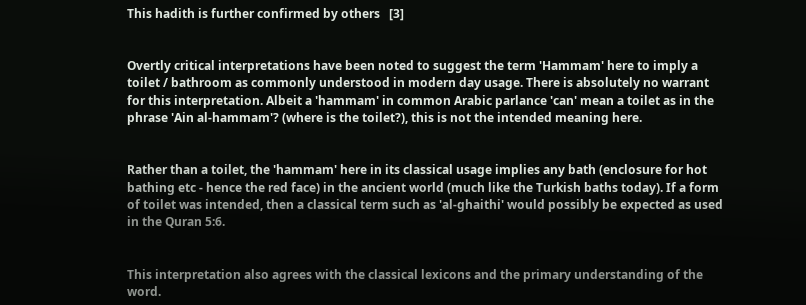This hadith is further confirmed by others   [3]


Overtly critical interpretations have been noted to suggest the term 'Hammam' here to imply a toilet / bathroom as commonly understood in modern day usage. There is absolutely no warrant for this interpretation. Albeit a 'hammam' in common Arabic parlance 'can' mean a toilet as in the phrase 'Ain al-hammam'? (where is the toilet?), this is not the intended meaning here.


Rather than a toilet, the 'hammam' here in its classical usage implies any bath (enclosure for hot bathing etc - hence the red face) in the ancient world (much like the Turkish baths today). If a form of toilet was intended, then a classical term such as 'al-ghaithi' would possibly be expected as used in the Quran 5:6.


This interpretation also agrees with the classical lexicons and the primary understanding of the word.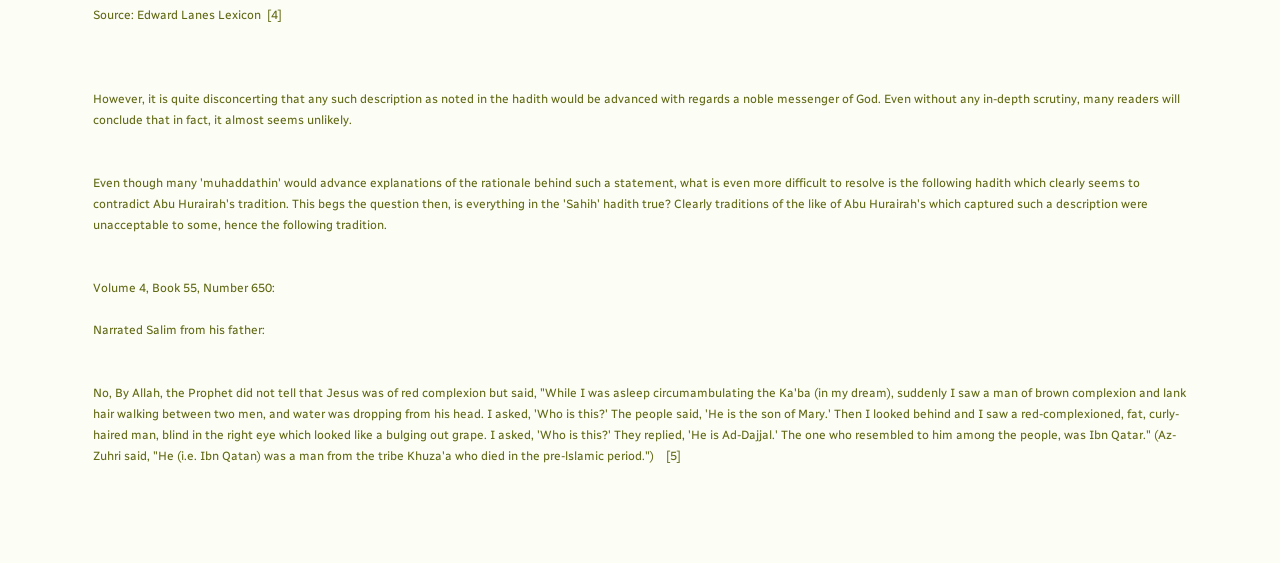Source: Edward Lanes Lexicon  [4]



However, it is quite disconcerting that any such description as noted in the hadith would be advanced with regards a noble messenger of God. Even without any in-depth scrutiny, many readers will conclude that in fact, it almost seems unlikely.


Even though many 'muhaddathin' would advance explanations of the rationale behind such a statement, what is even more difficult to resolve is the following hadith which clearly seems to contradict Abu Hurairah's tradition. This begs the question then, is everything in the 'Sahih' hadith true? Clearly traditions of the like of Abu Hurairah's which captured such a description were unacceptable to some, hence the following tradition.


Volume 4, Book 55, Number 650:

Narrated Salim from his father:


No, By Allah, the Prophet did not tell that Jesus was of red complexion but said, "While I was asleep circumambulating the Ka'ba (in my dream), suddenly I saw a man of brown complexion and lank hair walking between two men, and water was dropping from his head. I asked, 'Who is this?' The people said, 'He is the son of Mary.' Then I looked behind and I saw a red-complexioned, fat, curly-haired man, blind in the right eye which looked like a bulging out grape. I asked, 'Who is this?' They replied, 'He is Ad-Dajjal.' The one who resembled to him among the people, was Ibn Qatar." (Az-Zuhri said, "He (i.e. Ibn Qatan) was a man from the tribe Khuza'a who died in the pre-lslamic period.")    [5]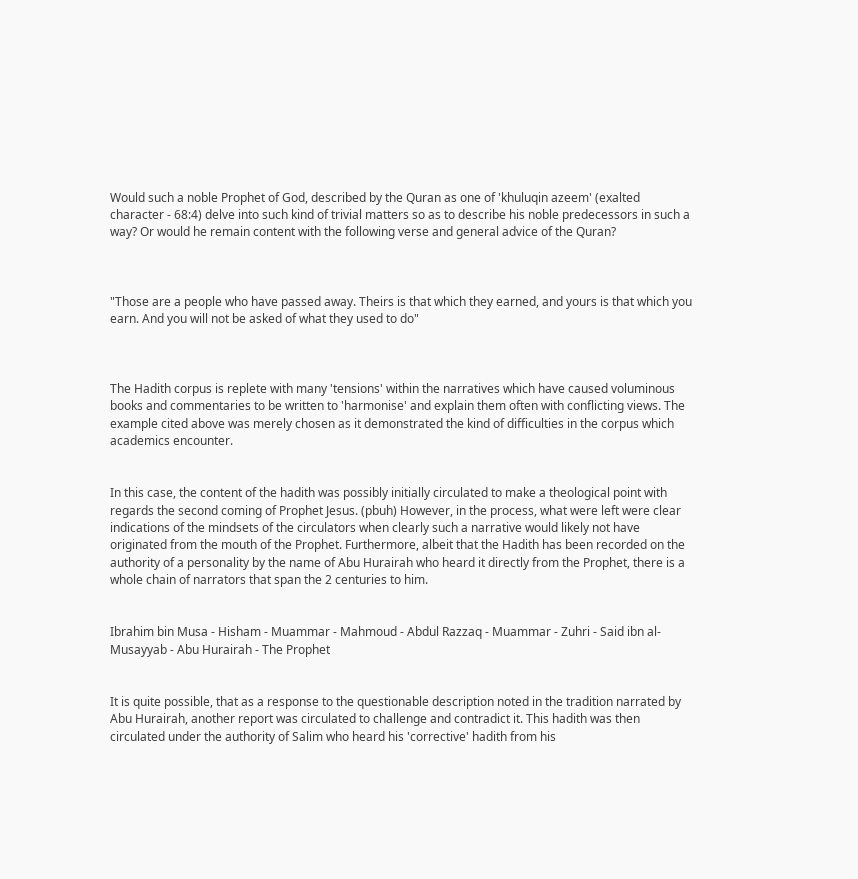Would such a noble Prophet of God, described by the Quran as one of 'khuluqin azeem' (exalted character - 68:4) delve into such kind of trivial matters so as to describe his noble predecessors in such a way? Or would he remain content with the following verse and general advice of the Quran?



"Those are a people who have passed away. Theirs is that which they earned, and yours is that which you earn. And you will not be asked of what they used to do"



The Hadith corpus is replete with many 'tensions' within the narratives which have caused voluminous books and commentaries to be written to 'harmonise' and explain them often with conflicting views. The example cited above was merely chosen as it demonstrated the kind of difficulties in the corpus which academics encounter.


In this case, the content of the hadith was possibly initially circulated to make a theological point with regards the second coming of Prophet Jesus. (pbuh) However, in the process, what were left were clear indications of the mindsets of the circulators when clearly such a narrative would likely not have originated from the mouth of the Prophet. Furthermore, albeit that the Hadith has been recorded on the authority of a personality by the name of Abu Hurairah who heard it directly from the Prophet, there is a whole chain of narrators that span the 2 centuries to him.


Ibrahim bin Musa - Hisham - Muammar - Mahmoud - Abdul Razzaq - Muammar - Zuhri - Said ibn al-Musayyab - Abu Hurairah - The Prophet


It is quite possible, that as a response to the questionable description noted in the tradition narrated by Abu Hurairah, another report was circulated to challenge and contradict it. This hadith was then circulated under the authority of Salim who heard his 'corrective' hadith from his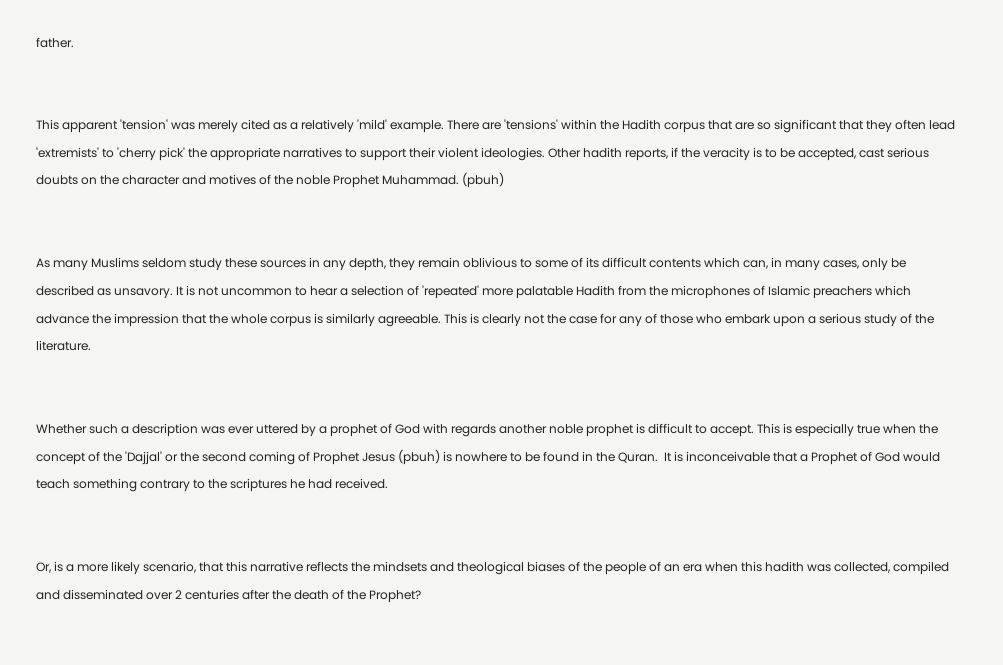father.


This apparent 'tension' was merely cited as a relatively 'mild' example. There are 'tensions' within the Hadith corpus that are so significant that they often lead 'extremists' to 'cherry pick' the appropriate narratives to support their violent ideologies. Other hadith reports, if the veracity is to be accepted, cast serious doubts on the character and motives of the noble Prophet Muhammad. (pbuh)


As many Muslims seldom study these sources in any depth, they remain oblivious to some of its difficult contents which can, in many cases, only be described as unsavory. It is not uncommon to hear a selection of 'repeated' more palatable Hadith from the microphones of Islamic preachers which advance the impression that the whole corpus is similarly agreeable. This is clearly not the case for any of those who embark upon a serious study of the literature.


Whether such a description was ever uttered by a prophet of God with regards another noble prophet is difficult to accept. This is especially true when the concept of the 'Dajjal' or the second coming of Prophet Jesus (pbuh) is nowhere to be found in the Quran.  It is inconceivable that a Prophet of God would teach something contrary to the scriptures he had received.


Or, is a more likely scenario, that this narrative reflects the mindsets and theological biases of the people of an era when this hadith was collected, compiled and disseminated over 2 centuries after the death of the Prophet?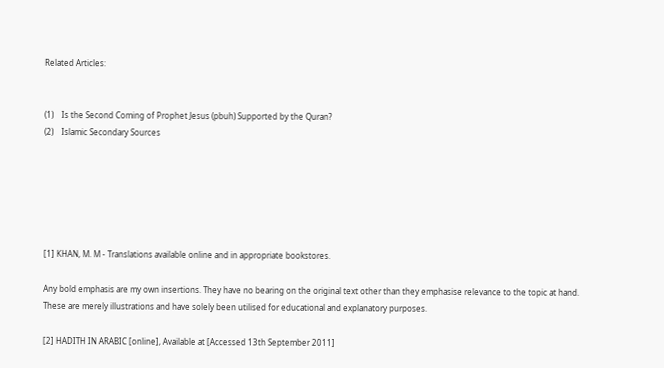Related Articles:


(1)    Is the Second Coming of Prophet Jesus (pbuh) Supported by the Quran?
(2)    Islamic Secondary Sources






[1] KHAN, M. M - Translations available online and in appropriate bookstores.

Any bold emphasis are my own insertions. They have no bearing on the original text other than they emphasise relevance to the topic at hand. These are merely illustrations and have solely been utilised for educational and explanatory purposes.

[2] HADITH IN ARABIC [online], Available at [Accessed 13th September 2011]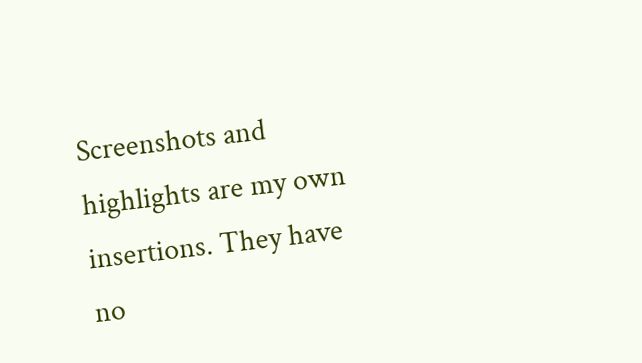Screenshots and highlights are my own insertions. They have no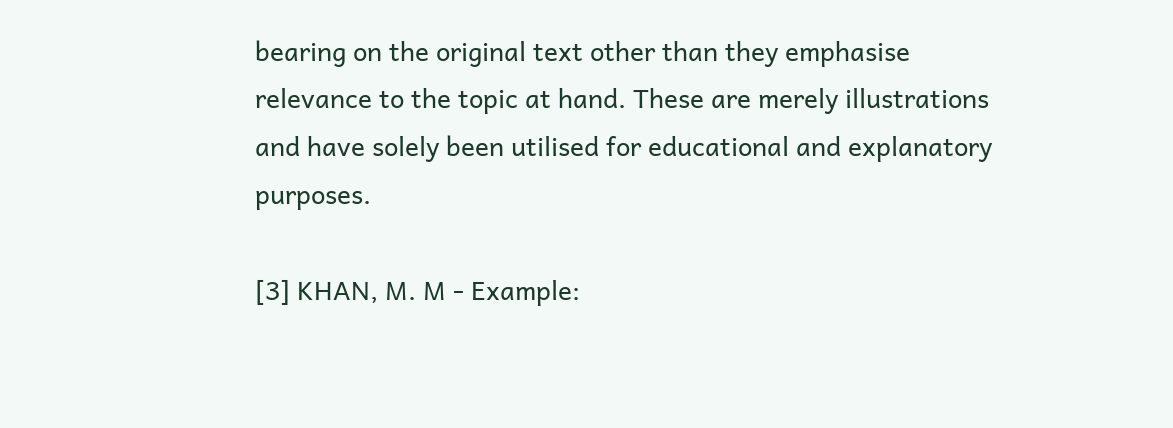bearing on the original text other than they emphasise relevance to the topic at hand. These are merely illustrations and have solely been utilised for educational and explanatory purposes.

[3] KHAN, M. M - Example: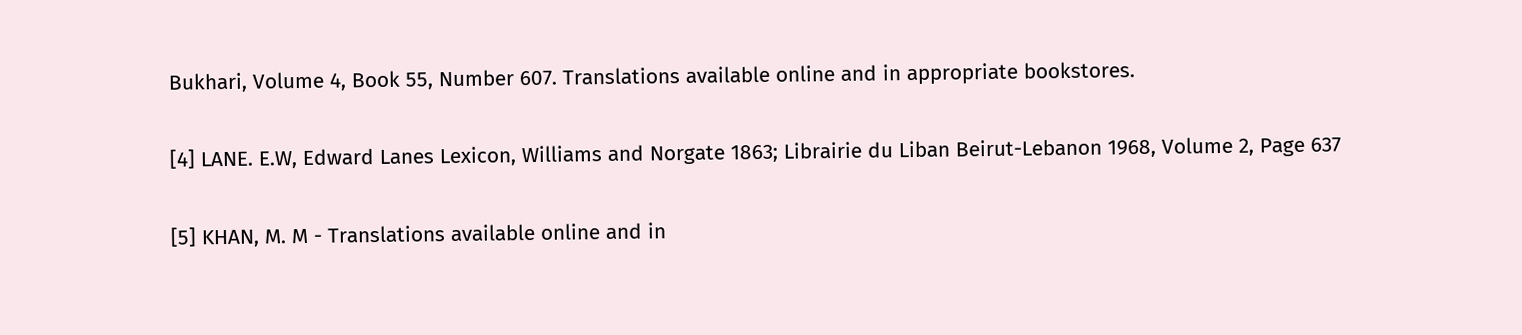Bukhari, Volume 4, Book 55, Number 607. Translations available online and in appropriate bookstores.

[4] LANE. E.W, Edward Lanes Lexicon, Williams and Norgate 1863; Librairie du Liban Beirut-Lebanon 1968, Volume 2, Page 637

[5] KHAN, M. M - Translations available online and in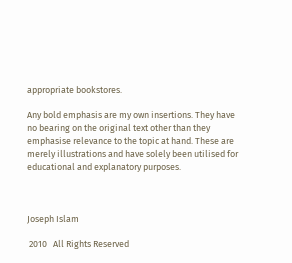appropriate bookstores.

Any bold emphasis are my own insertions. They have no bearing on the original text other than they emphasise relevance to the topic at hand. These are merely illustrations and have solely been utilised for educational and explanatory purposes.



Joseph Islam

 2010   All Rights Reserved